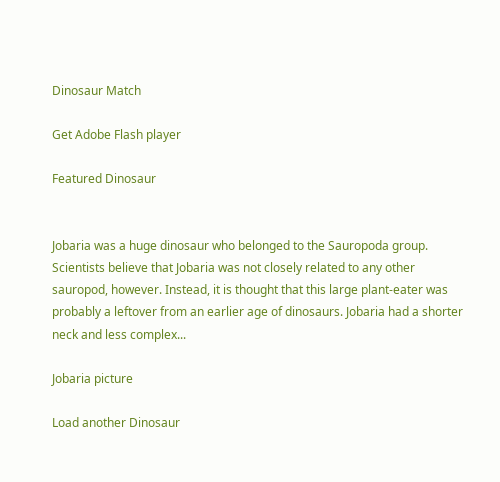Dinosaur Match

Get Adobe Flash player

Featured Dinosaur


Jobaria was a huge dinosaur who belonged to the Sauropoda group. Scientists believe that Jobaria was not closely related to any other sauropod, however. Instead, it is thought that this large plant-eater was probably a leftover from an earlier age of dinosaurs. Jobaria had a shorter neck and less complex...

Jobaria picture

Load another Dinosaur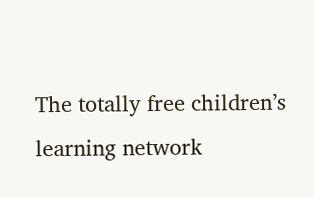The totally free children’s learning network